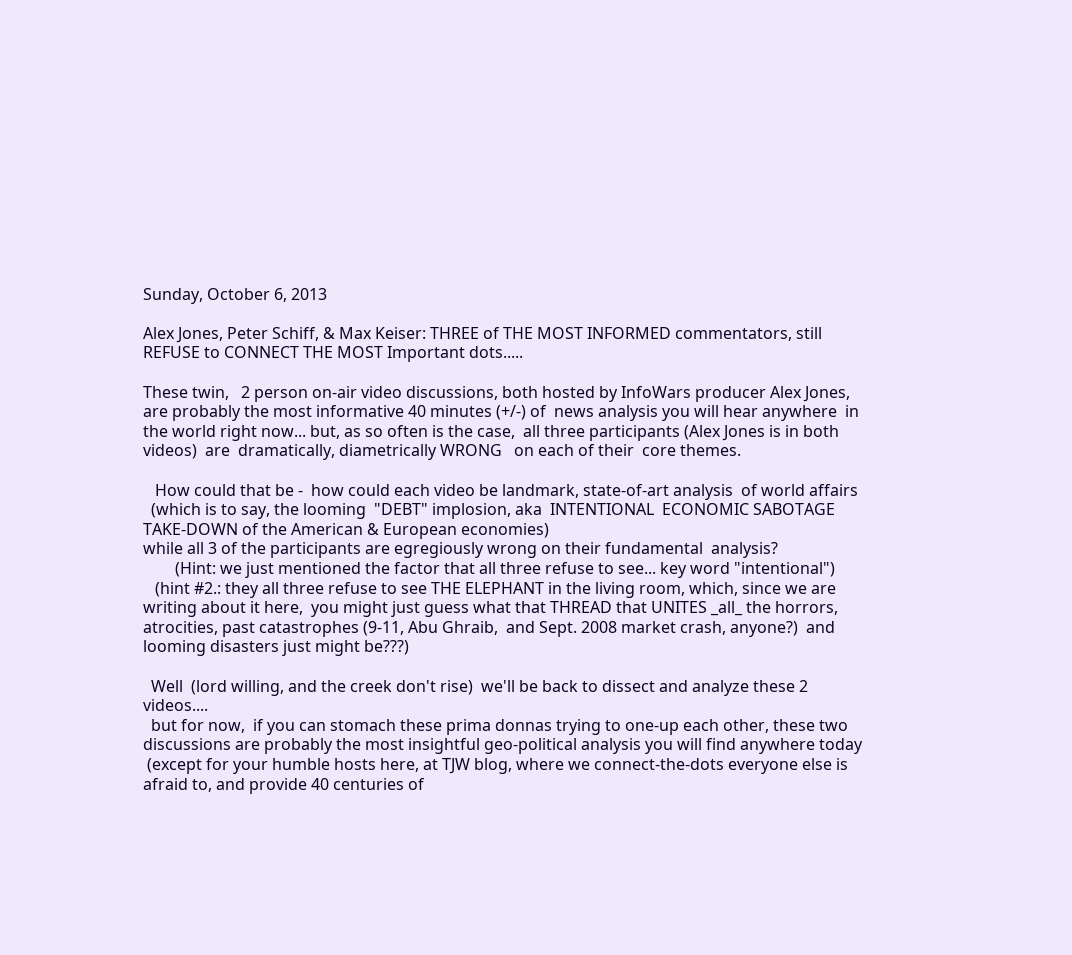Sunday, October 6, 2013

Alex Jones, Peter Schiff, & Max Keiser: THREE of THE MOST INFORMED commentators, still REFUSE to CONNECT THE MOST Important dots.....

These twin,   2 person on-air video discussions, both hosted by InfoWars producer Alex Jones,  are probably the most informative 40 minutes (+/-) of  news analysis you will hear anywhere  in the world right now... but, as so often is the case,  all three participants (Alex Jones is in both videos)  are  dramatically, diametrically WRONG   on each of their  core themes.

   How could that be -  how could each video be landmark, state-of-art analysis  of world affairs
  (which is to say, the looming  "DEBT" implosion, aka  INTENTIONAL  ECONOMIC SABOTAGE  TAKE-DOWN of the American & European economies)
while all 3 of the participants are egregiously wrong on their fundamental  analysis?
        (Hint: we just mentioned the factor that all three refuse to see... key word "intentional")
   (hint #2.: they all three refuse to see THE ELEPHANT in the living room, which, since we are writing about it here,  you might just guess what that THREAD that UNITES _all_ the horrors, atrocities, past catastrophes (9-11, Abu Ghraib,  and Sept. 2008 market crash, anyone?)  and looming disasters just might be???)

  Well  (lord willing, and the creek don't rise)  we'll be back to dissect and analyze these 2 videos....
  but for now,  if you can stomach these prima donnas trying to one-up each other, these two discussions are probably the most insightful geo-political analysis you will find anywhere today
 (except for your humble hosts here, at TJW blog, where we connect-the-dots everyone else is afraid to, and provide 40 centuries of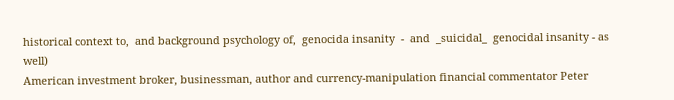historical context to,  and background psychology of,  genocida insanity  -  and  _suicidal_  genocidal insanity - as well)
American investment broker, businessman, author and currency-manipulation financial commentator Peter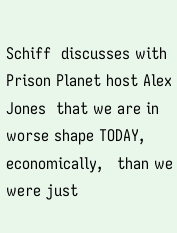Schiff  discusses with Prison Planet host Alex Jones  that we are in worse shape TODAY, economically,   than we were just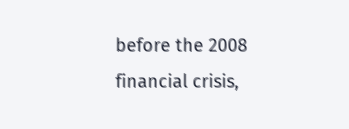before the 2008 financial crisis,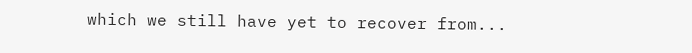which we still have yet to recover from...